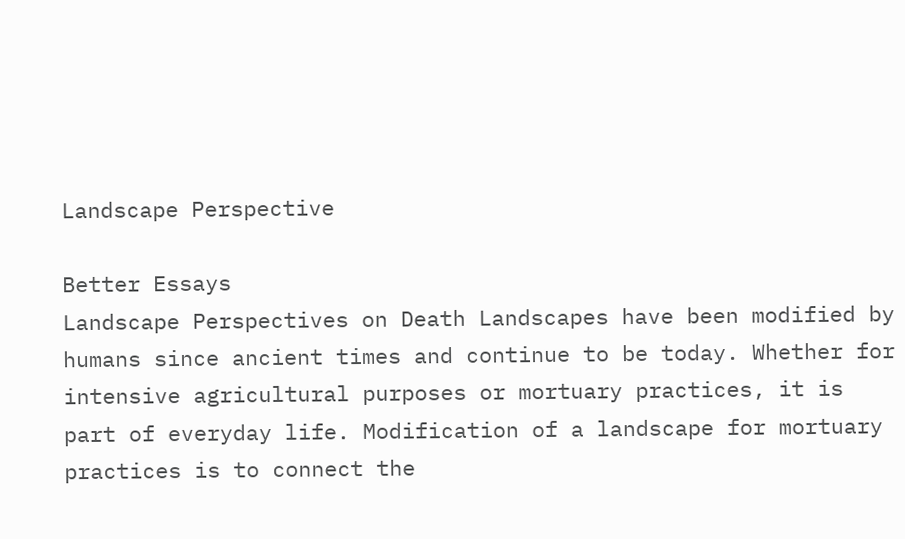Landscape Perspective

Better Essays
Landscape Perspectives on Death Landscapes have been modified by humans since ancient times and continue to be today. Whether for intensive agricultural purposes or mortuary practices, it is part of everyday life. Modification of a landscape for mortuary practices is to connect the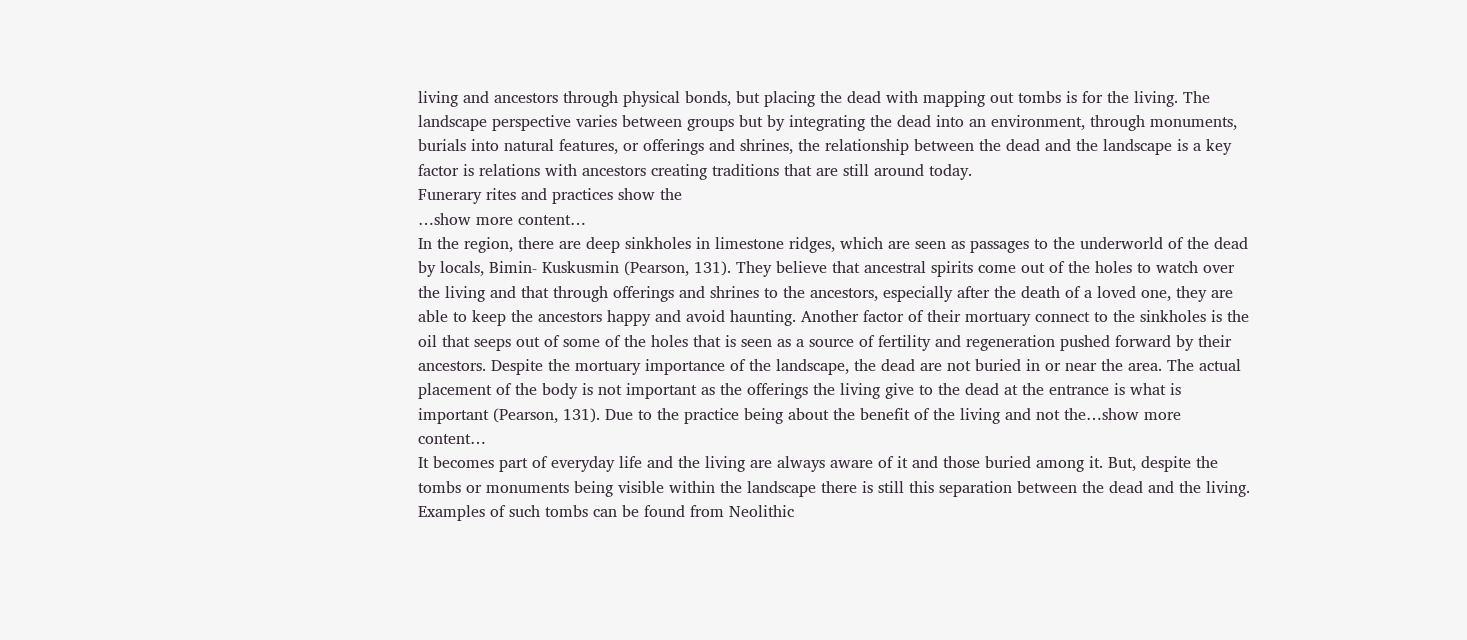living and ancestors through physical bonds, but placing the dead with mapping out tombs is for the living. The landscape perspective varies between groups but by integrating the dead into an environment, through monuments, burials into natural features, or offerings and shrines, the relationship between the dead and the landscape is a key factor is relations with ancestors creating traditions that are still around today.
Funerary rites and practices show the
…show more content…
In the region, there are deep sinkholes in limestone ridges, which are seen as passages to the underworld of the dead by locals, Bimin- Kuskusmin (Pearson, 131). They believe that ancestral spirits come out of the holes to watch over the living and that through offerings and shrines to the ancestors, especially after the death of a loved one, they are able to keep the ancestors happy and avoid haunting. Another factor of their mortuary connect to the sinkholes is the oil that seeps out of some of the holes that is seen as a source of fertility and regeneration pushed forward by their ancestors. Despite the mortuary importance of the landscape, the dead are not buried in or near the area. The actual placement of the body is not important as the offerings the living give to the dead at the entrance is what is important (Pearson, 131). Due to the practice being about the benefit of the living and not the…show more content…
It becomes part of everyday life and the living are always aware of it and those buried among it. But, despite the tombs or monuments being visible within the landscape there is still this separation between the dead and the living. Examples of such tombs can be found from Neolithic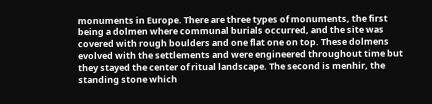monuments in Europe. There are three types of monuments, the first being a dolmen where communal burials occurred, and the site was covered with rough boulders and one flat one on top. These dolmens evolved with the settlements and were engineered throughout time but they stayed the center of ritual landscape. The second is menhir, the standing stone which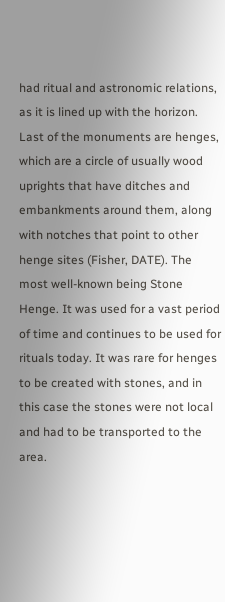had ritual and astronomic relations, as it is lined up with the horizon. Last of the monuments are henges, which are a circle of usually wood uprights that have ditches and embankments around them, along with notches that point to other henge sites (Fisher, DATE). The most well-known being Stone Henge. It was used for a vast period of time and continues to be used for rituals today. It was rare for henges to be created with stones, and in this case the stones were not local and had to be transported to the area.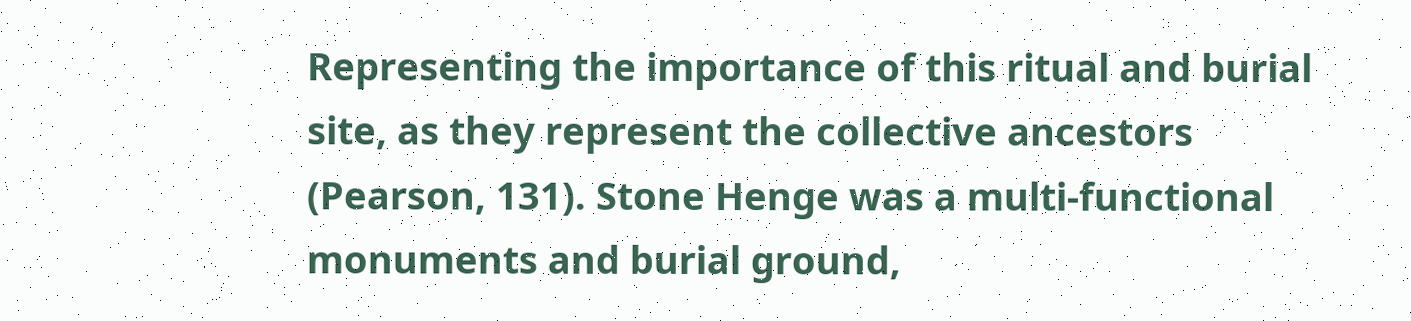Representing the importance of this ritual and burial site, as they represent the collective ancestors (Pearson, 131). Stone Henge was a multi-functional monuments and burial ground,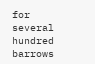for several hundred barrows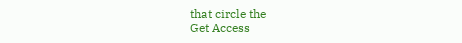that circle the
Get Access